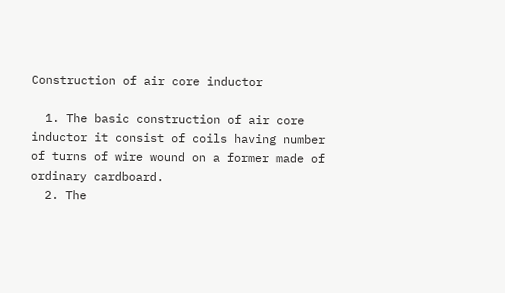Construction of air core inductor

  1. The basic construction of air core inductor it consist of coils having number of turns of wire wound on a former made of ordinary cardboard.
  2. The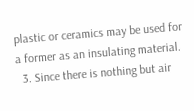plastic or ceramics may be used for a former as an insulating material.
  3. Since there is nothing but air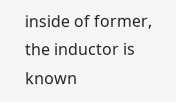inside of former, the inductor is known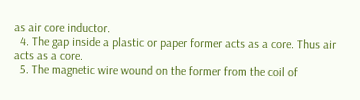as air core inductor.
  4. The gap inside a plastic or paper former acts as a core. Thus air acts as a core.
  5. The magnetic wire wound on the former from the coil of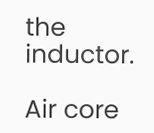the inductor.

Air core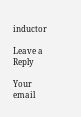inductor

Leave a Reply

Your email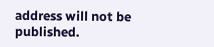address will not be published.